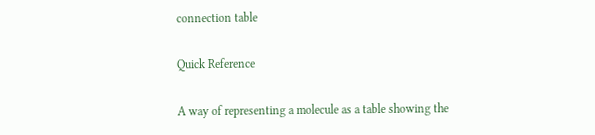connection table

Quick Reference

A way of representing a molecule as a table showing the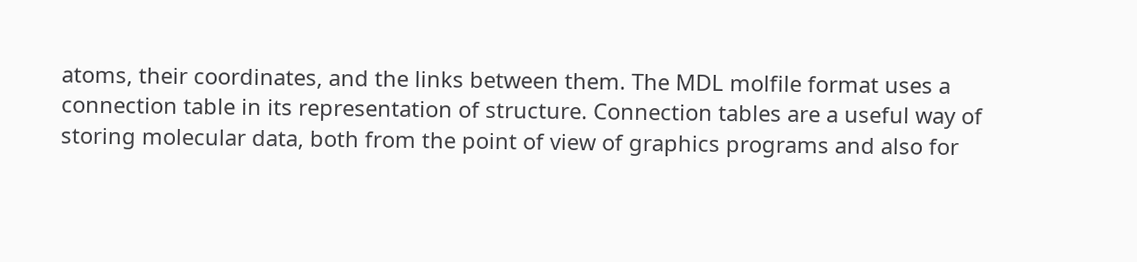atoms, their coordinates, and the links between them. The MDL molfile format uses a connection table in its representation of structure. Connection tables are a useful way of storing molecular data, both from the point of view of graphics programs and also for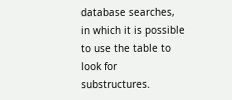database searches, in which it is possible to use the table to look for substructures.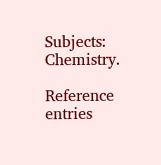Subjects: Chemistry.

Reference entries